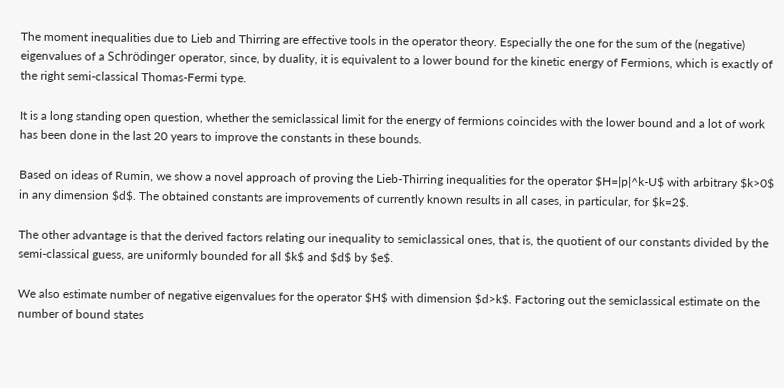The moment inequalities due to Lieb and Thirring are effective tools in the operator theory. Especially the one for the sum of the (negative) eigenvalues of a Schrödinger operator, since, by duality, it is equivalent to a lower bound for the kinetic energy of Fermions, which is exactly of the right semi-classical Thomas-Fermi type.

It is a long standing open question, whether the semiclassical limit for the energy of fermions coincides with the lower bound and a lot of work has been done in the last 20 years to improve the constants in these bounds.

Based on ideas of Rumin, we show a novel approach of proving the Lieb-Thirring inequalities for the operator $H=|p|^k-U$ with arbitrary $k>0$ in any dimension $d$. The obtained constants are improvements of currently known results in all cases, in particular, for $k=2$.

The other advantage is that the derived factors relating our inequality to semiclassical ones, that is, the quotient of our constants divided by the semi-classical guess, are uniformly bounded for all $k$ and $d$ by $e$.

We also estimate number of negative eigenvalues for the operator $H$ with dimension $d>k$. Factoring out the semiclassical estimate on the number of bound states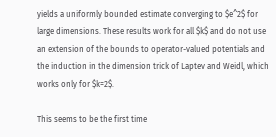yields a uniformly bounded estimate converging to $e^2$ for large dimensions. These results work for all $k$ and do not use an extension of the bounds to operator-valued potentials and the induction in the dimension trick of Laptev and Weidl, which works only for $k=2$.

This seems to be the first time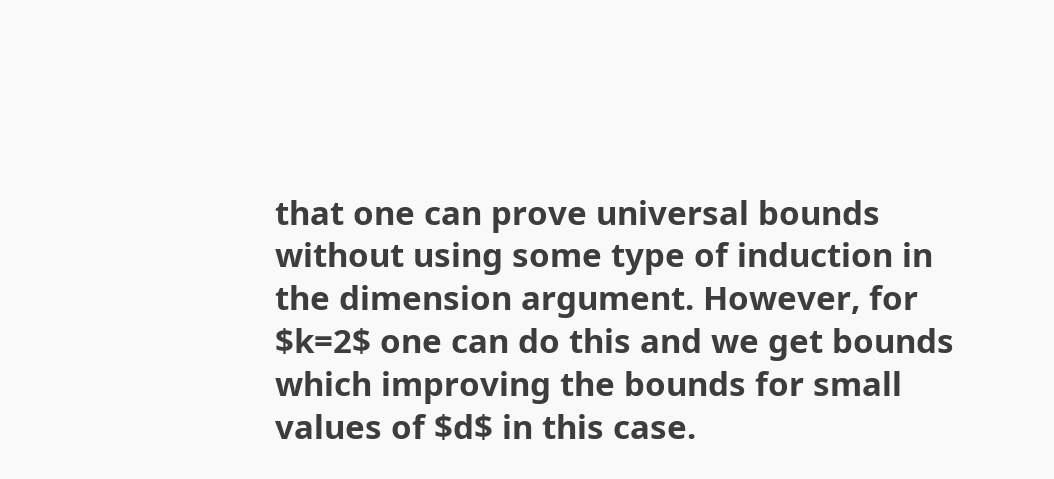that one can prove universal bounds without using some type of induction in the dimension argument. However, for $k=2$ one can do this and we get bounds which improving the bounds for small values of $d$ in this case.